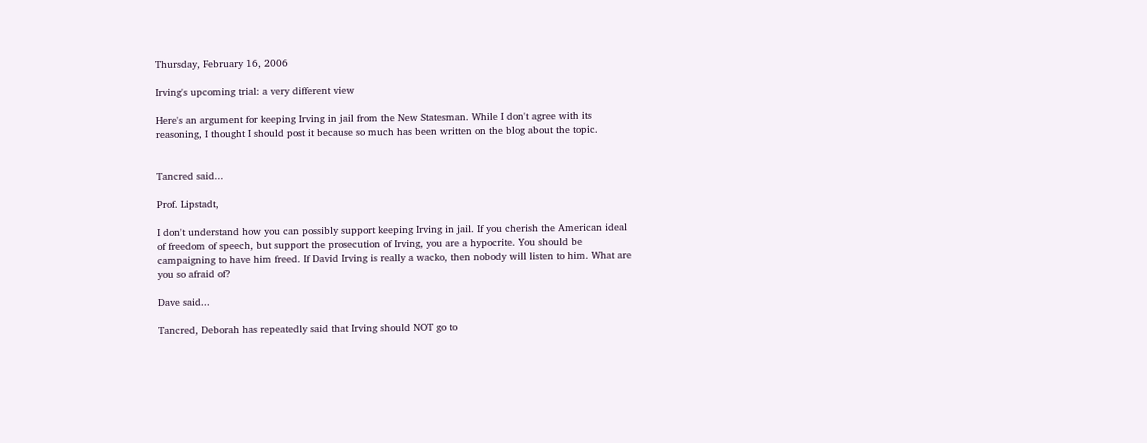Thursday, February 16, 2006

Irving's upcoming trial: a very different view

Here's an argument for keeping Irving in jail from the New Statesman. While I don't agree with its reasoning, I thought I should post it because so much has been written on the blog about the topic.


Tancred said...

Prof. Lipstadt,

I don't understand how you can possibly support keeping Irving in jail. If you cherish the American ideal of freedom of speech, but support the prosecution of Irving, you are a hypocrite. You should be campaigning to have him freed. If David Irving is really a wacko, then nobody will listen to him. What are you so afraid of?

Dave said...

Tancred, Deborah has repeatedly said that Irving should NOT go to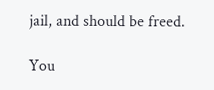jail, and should be freed.

You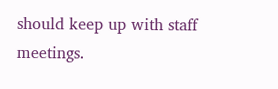should keep up with staff meetings.